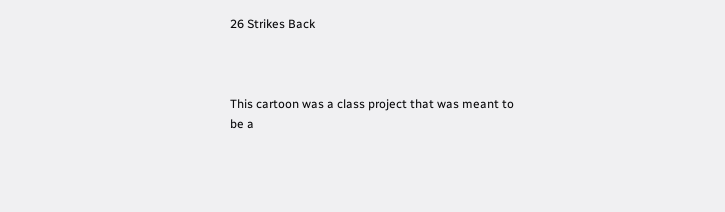26 Strikes Back



This cartoon was a class project that was meant to be a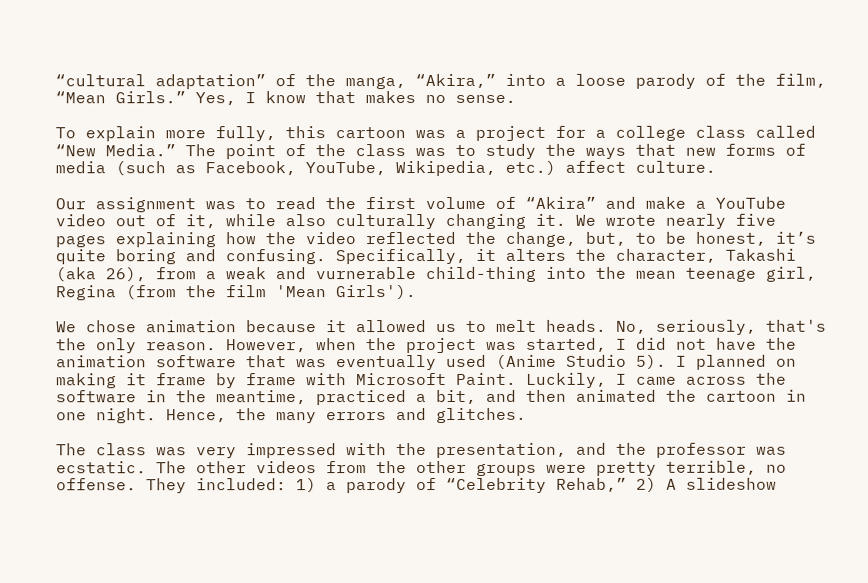“cultural adaptation” of the manga, “Akira,” into a loose parody of the film, “Mean Girls.” Yes, I know that makes no sense.

To explain more fully, this cartoon was a project for a college class called “New Media.” The point of the class was to study the ways that new forms of media (such as Facebook, YouTube, Wikipedia, etc.) affect culture.

Our assignment was to read the first volume of “Akira” and make a YouTube video out of it, while also culturally changing it. We wrote nearly five pages explaining how the video reflected the change, but, to be honest, it’s quite boring and confusing. Specifically, it alters the character, Takashi (aka 26), from a weak and vurnerable child-thing into the mean teenage girl, Regina (from the film 'Mean Girls').

We chose animation because it allowed us to melt heads. No, seriously, that's the only reason. However, when the project was started, I did not have the animation software that was eventually used (Anime Studio 5). I planned on making it frame by frame with Microsoft Paint. Luckily, I came across the software in the meantime, practiced a bit, and then animated the cartoon in one night. Hence, the many errors and glitches.

The class was very impressed with the presentation, and the professor was ecstatic. The other videos from the other groups were pretty terrible, no offense. They included: 1) a parody of “Celebrity Rehab,” 2) A slideshow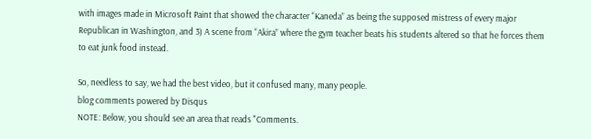with images made in Microsoft Paint that showed the character “Kaneda” as being the supposed mistress of every major Republican in Washington, and 3) A scene from “Akira” where the gym teacher beats his students altered so that he forces them to eat junk food instead.

So, needless to say, we had the best video, but it confused many, many people.
blog comments powered by Disqus
NOTE: Below, you should see an area that reads "Comments.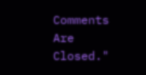Comments Are Closed."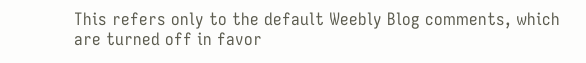This refers only to the default Weebly Blog comments, which are turned off in favor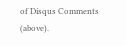of Disqus Comments (above).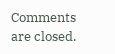Comments are closed.